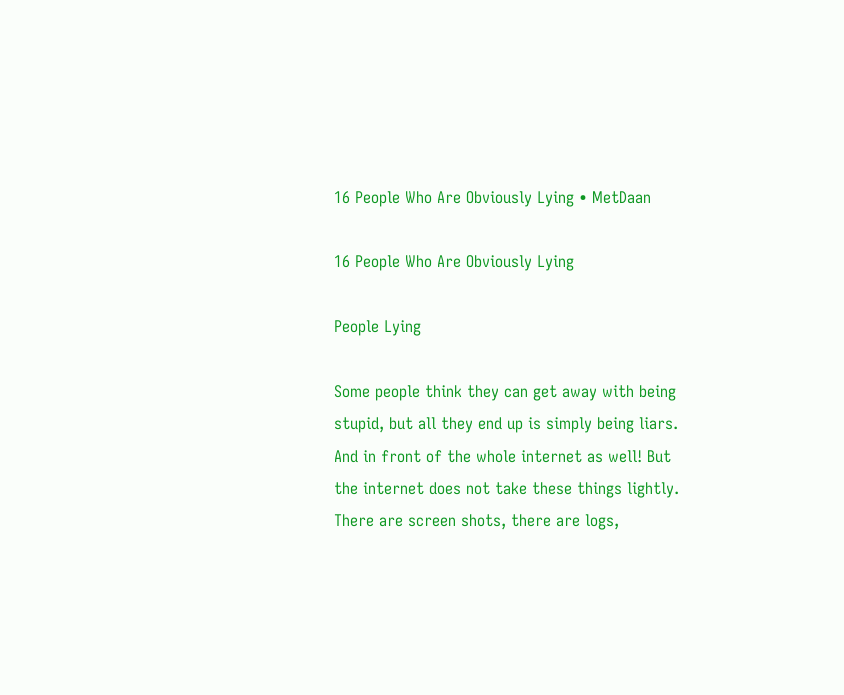16 People Who Are Obviously Lying • MetDaan

16 People Who Are Obviously Lying

People Lying

Some people think they can get away with being stupid, but all they end up is simply being liars. And in front of the whole internet as well! But the internet does not take these things lightly. There are screen shots, there are logs,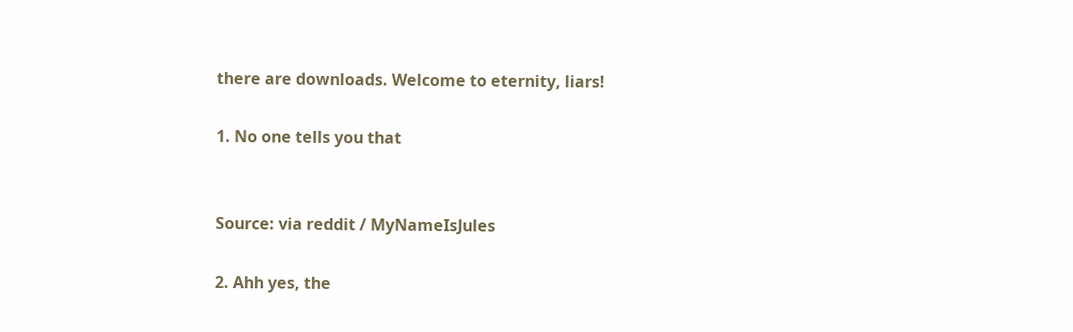there are downloads. Welcome to eternity, liars!

1. No one tells you that


Source: via reddit / MyNameIsJules

2. Ahh yes, the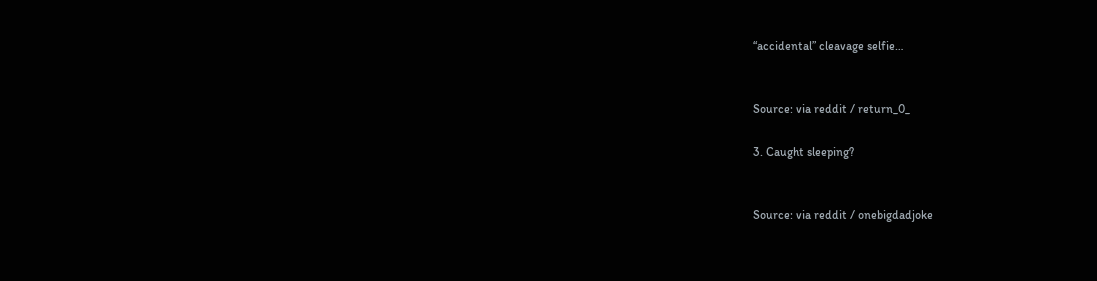“accidental” cleavage selfie…


Source: via reddit / return_0_

3. Caught sleeping?


Source: via reddit / onebigdadjoke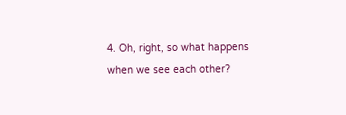4. Oh, right, so what happens when we see each other?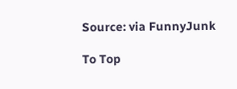Source: via FunnyJunk

To Top